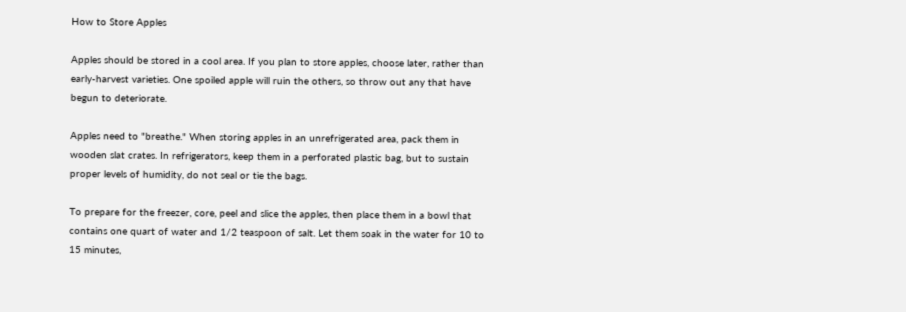How to Store Apples

Apples should be stored in a cool area. If you plan to store apples, choose later, rather than early-harvest varieties. One spoiled apple will ruin the others, so throw out any that have begun to deteriorate.

Apples need to "breathe." When storing apples in an unrefrigerated area, pack them in wooden slat crates. In refrigerators, keep them in a perforated plastic bag, but to sustain proper levels of humidity, do not seal or tie the bags.

To prepare for the freezer, core, peel and slice the apples, then place them in a bowl that contains one quart of water and 1/2 teaspoon of salt. Let them soak in the water for 10 to 15 minutes,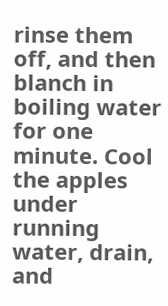rinse them off, and then blanch in boiling water for one minute. Cool the apples under running water, drain, and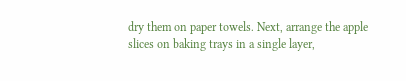dry them on paper towels. Next, arrange the apple slices on baking trays in a single layer,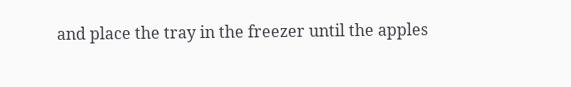and place the tray in the freezer until the apples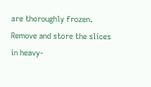are thoroughly frozen. Remove and store the slices in heavy-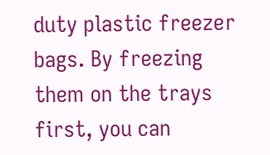duty plastic freezer bags. By freezing them on the trays first, you can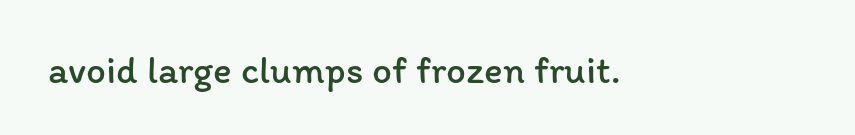avoid large clumps of frozen fruit.